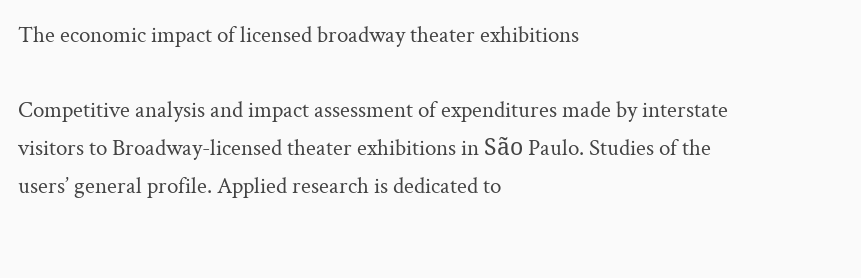The economic impact of licensed broadway theater exhibitions

Competitive analysis and impact assessment of expenditures made by interstate visitors to Broadway-licensed theater exhibitions in São Paulo. Studies of the users’ general profile. Applied research is dedicated to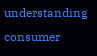understanding consumer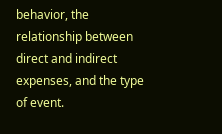behavior, the relationship between direct and indirect expenses, and the type of event.